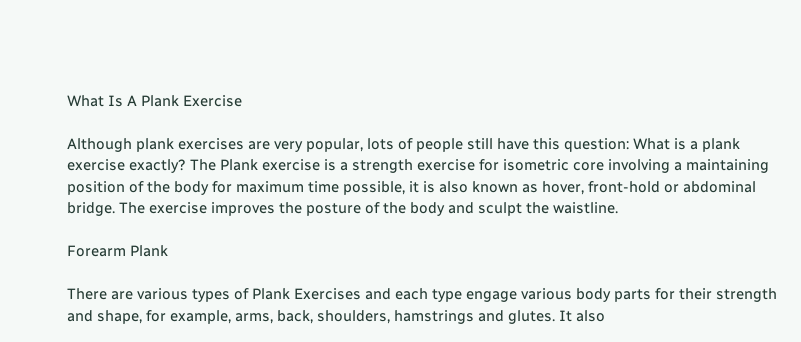What Is A Plank Exercise

Although plank exercises are very popular, lots of people still have this question: What is a plank exercise exactly? The Plank exercise is a strength exercise for isometric core involving a maintaining position of the body for maximum time possible, it is also known as hover, front-hold or abdominal bridge. The exercise improves the posture of the body and sculpt the waistline.

Forearm Plank

There are various types of Plank Exercises and each type engage various body parts for their strength and shape, for example, arms, back, shoulders, hamstrings and glutes. It also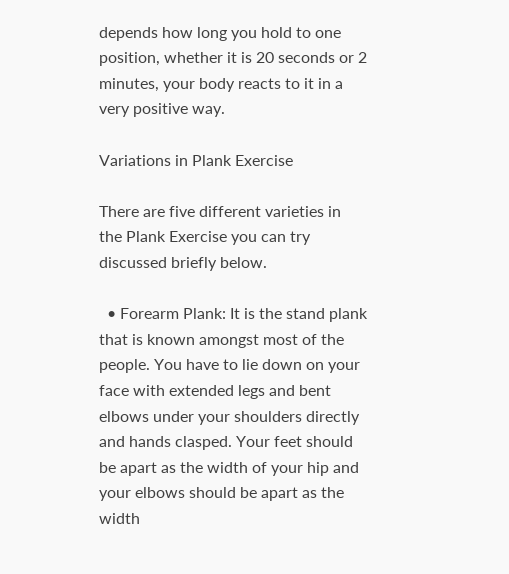depends how long you hold to one position, whether it is 20 seconds or 2 minutes, your body reacts to it in a very positive way.

Variations in Plank Exercise

There are five different varieties in the Plank Exercise you can try discussed briefly below.

  • Forearm Plank: It is the stand plank that is known amongst most of the people. You have to lie down on your face with extended legs and bent elbows under your shoulders directly and hands clasped. Your feet should be apart as the width of your hip and your elbows should be apart as the width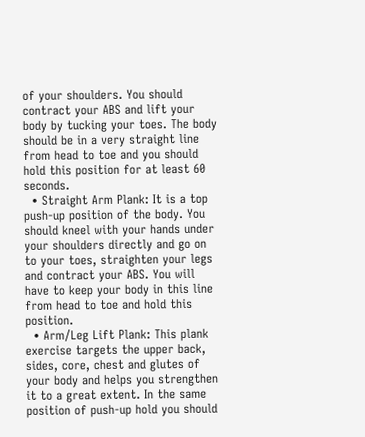of your shoulders. You should contract your ABS and lift your body by tucking your toes. The body should be in a very straight line from head to toe and you should hold this position for at least 60 seconds.
  • Straight Arm Plank: It is a top push-up position of the body. You should kneel with your hands under your shoulders directly and go on to your toes, straighten your legs and contract your ABS. You will have to keep your body in this line from head to toe and hold this position.
  • Arm/Leg Lift Plank: This plank exercise targets the upper back, sides, core, chest and glutes of your body and helps you strengthen it to a great extent. In the same position of push-up hold you should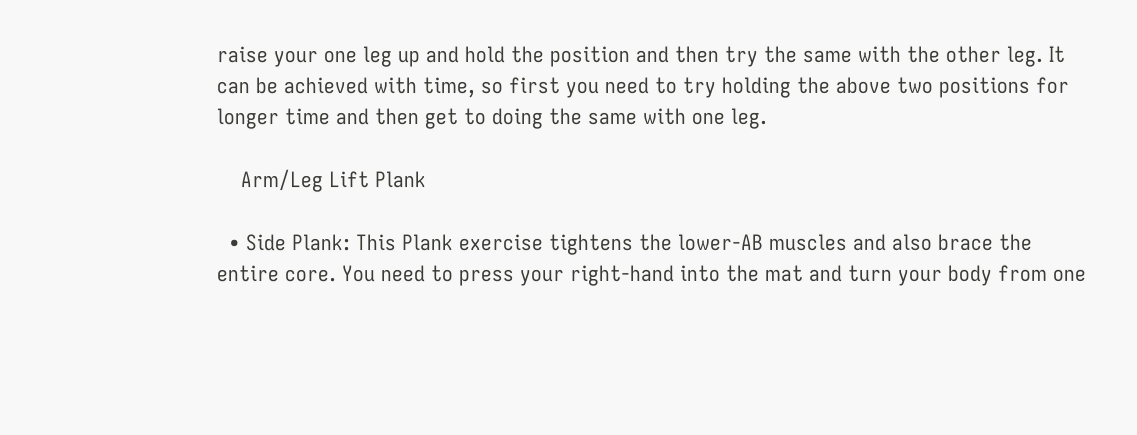raise your one leg up and hold the position and then try the same with the other leg. It can be achieved with time, so first you need to try holding the above two positions for longer time and then get to doing the same with one leg.

    Arm/Leg Lift Plank

  • Side Plank: This Plank exercise tightens the lower-AB muscles and also brace the entire core. You need to press your right-hand into the mat and turn your body from one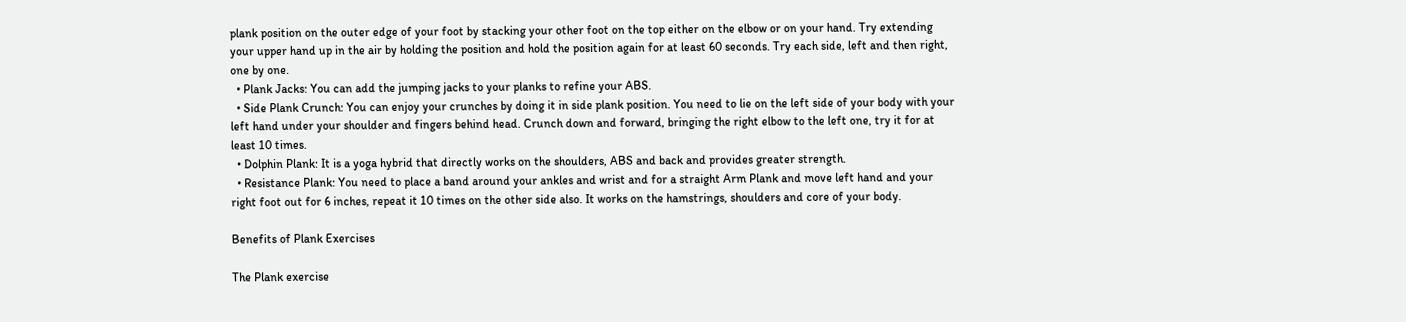plank position on the outer edge of your foot by stacking your other foot on the top either on the elbow or on your hand. Try extending your upper hand up in the air by holding the position and hold the position again for at least 60 seconds. Try each side, left and then right, one by one.
  • Plank Jacks: You can add the jumping jacks to your planks to refine your ABS.
  • Side Plank Crunch: You can enjoy your crunches by doing it in side plank position. You need to lie on the left side of your body with your left hand under your shoulder and fingers behind head. Crunch down and forward, bringing the right elbow to the left one, try it for at least 10 times.
  • Dolphin Plank: It is a yoga hybrid that directly works on the shoulders, ABS and back and provides greater strength.
  • Resistance Plank: You need to place a band around your ankles and wrist and for a straight Arm Plank and move left hand and your right foot out for 6 inches, repeat it 10 times on the other side also. It works on the hamstrings, shoulders and core of your body.

Benefits of Plank Exercises

The Plank exercise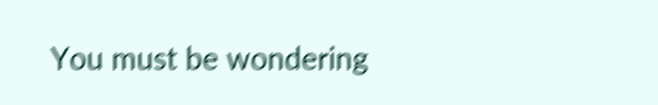You must be wondering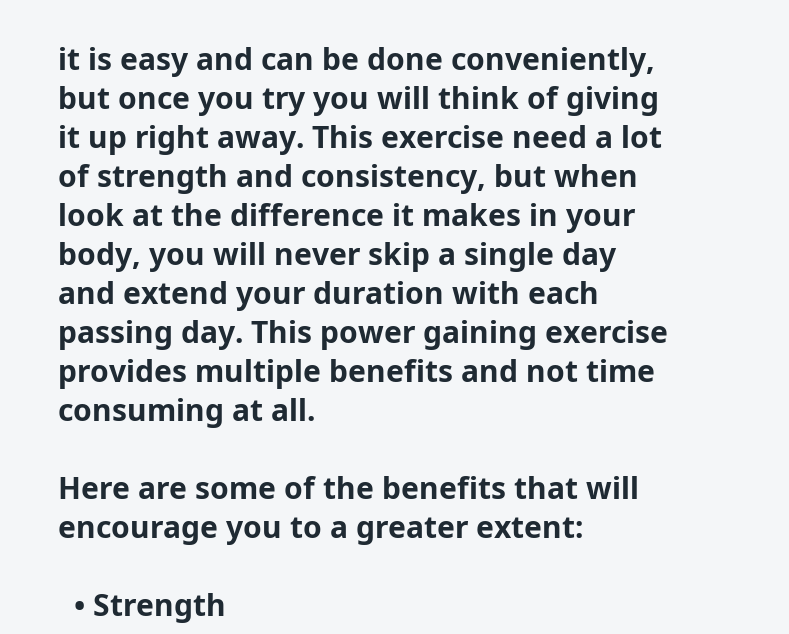it is easy and can be done conveniently, but once you try you will think of giving it up right away. This exercise need a lot of strength and consistency, but when look at the difference it makes in your body, you will never skip a single day and extend your duration with each passing day. This power gaining exercise provides multiple benefits and not time consuming at all.

Here are some of the benefits that will encourage you to a greater extent:

  • Strength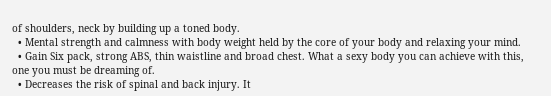of shoulders, neck by building up a toned body.
  • Mental strength and calmness with body weight held by the core of your body and relaxing your mind.
  • Gain Six pack, strong ABS, thin waistline and broad chest. What a sexy body you can achieve with this, one you must be dreaming of.
  • Decreases the risk of spinal and back injury. It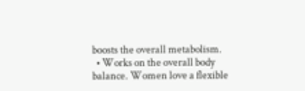boosts the overall metabolism.
  • Works on the overall body balance. Women love a flexible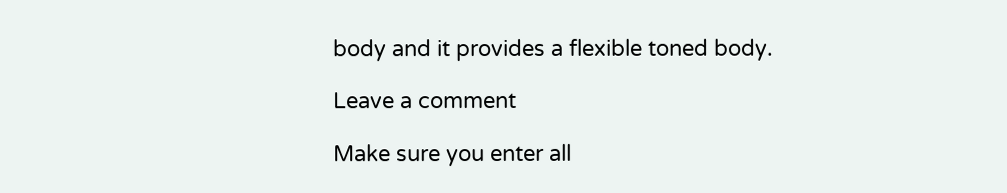body and it provides a flexible toned body.

Leave a comment

Make sure you enter all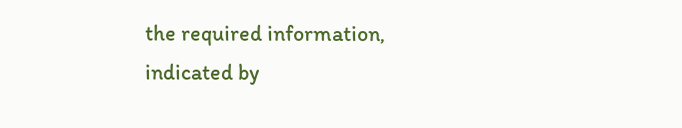the required information, indicated by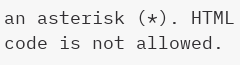an asterisk (*). HTML code is not allowed.